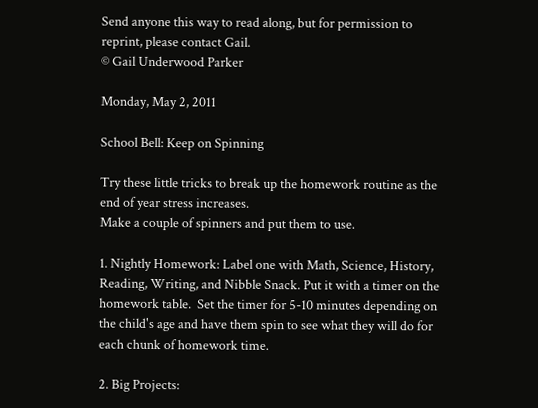Send anyone this way to read along, but for permission to reprint, please contact Gail.
© Gail Underwood Parker

Monday, May 2, 2011

School Bell: Keep on Spinning

Try these little tricks to break up the homework routine as the end of year stress increases.
Make a couple of spinners and put them to use.

1. Nightly Homework: Label one with Math, Science, History, Reading, Writing, and Nibble Snack. Put it with a timer on the homework table.  Set the timer for 5-10 minutes depending on the child's age and have them spin to see what they will do for each chunk of homework time.

2. Big Projects: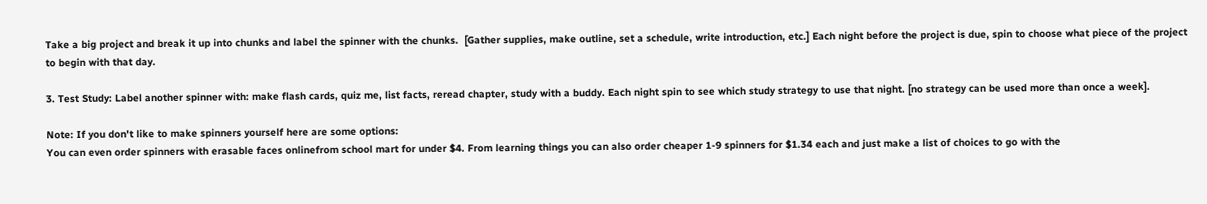Take a big project and break it up into chunks and label the spinner with the chunks.  [Gather supplies, make outline, set a schedule, write introduction, etc.] Each night before the project is due, spin to choose what piece of the project to begin with that day.

3. Test Study: Label another spinner with: make flash cards, quiz me, list facts, reread chapter, study with a buddy. Each night spin to see which study strategy to use that night. [no strategy can be used more than once a week].

Note: If you don't like to make spinners yourself here are some options:
You can even order spinners with erasable faces onlinefrom school mart for under $4. From learning things you can also order cheaper 1-9 spinners for $1.34 each and just make a list of choices to go with the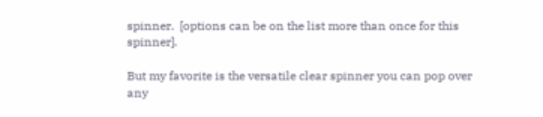spinner.  [options can be on the list more than once for this spinner].

But my favorite is the versatile clear spinner you can pop over any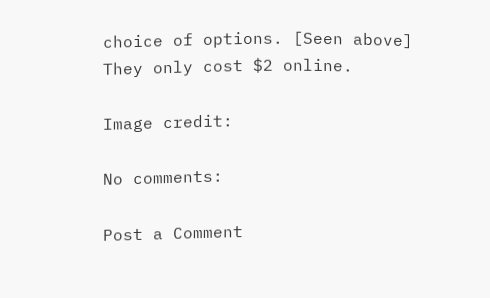choice of options. [Seen above] They only cost $2 online.

Image credit:

No comments:

Post a Comment